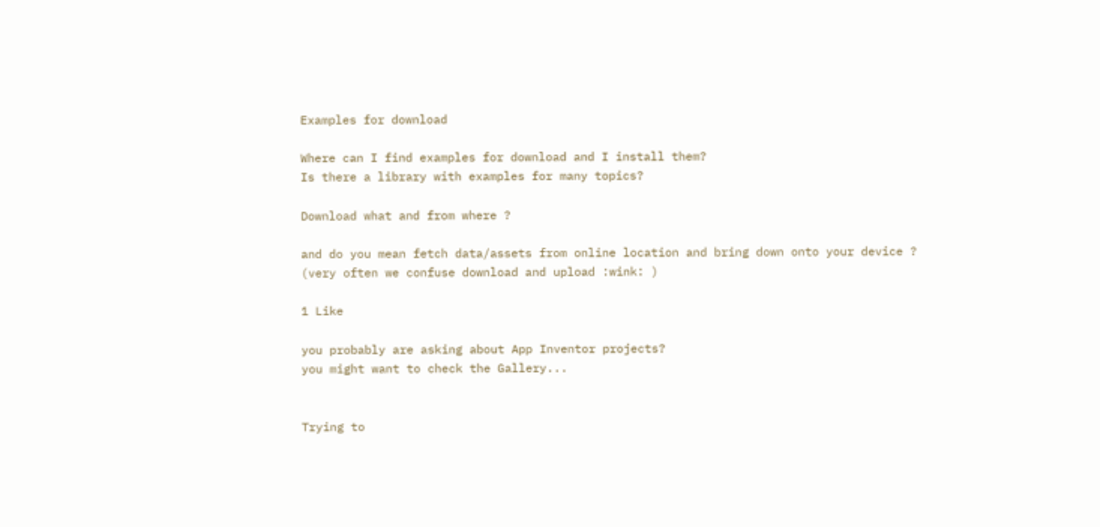Examples for download

Where can I find examples for download and I install them?
Is there a library with examples for many topics?

Download what and from where ?

and do you mean fetch data/assets from online location and bring down onto your device ?
(very often we confuse download and upload :wink: )

1 Like

you probably are asking about App Inventor projects?
you might want to check the Gallery...


Trying to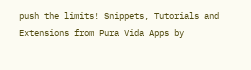push the limits! Snippets, Tutorials and Extensions from Pura Vida Apps by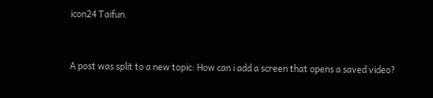icon24 Taifun.


A post was split to a new topic: How can i add a screen that opens a saved video?